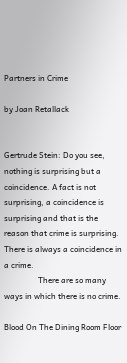Partners in Crime

by Joan Retallack


Gertrude Stein: Do you see, nothing is surprising but a coincidence. A fact is not surprising, a coincidence is surprising and that is the reason that crime is surprising. There is always a coincidence in a crime.
                 There are so many ways in which there is no crime.

Blood On The Dining Room Floor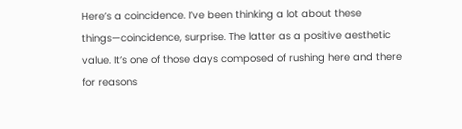Here’s a coincidence. I’ve been thinking a lot about these things—coincidence, surprise. The latter as a positive aesthetic value. It’s one of those days composed of rushing here and there for reasons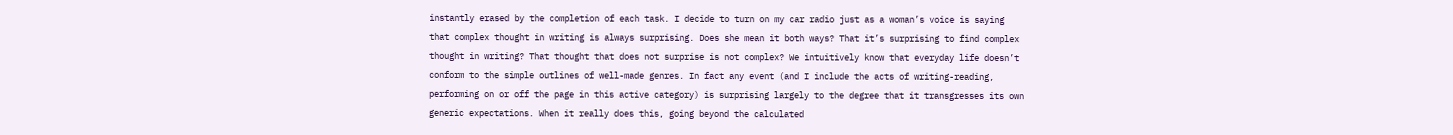instantly erased by the completion of each task. I decide to turn on my car radio just as a woman’s voice is saying that complex thought in writing is always surprising. Does she mean it both ways? That it’s surprising to find complex thought in writing? That thought that does not surprise is not complex? We intuitively know that everyday life doesn’t conform to the simple outlines of well-made genres. In fact any event (and I include the acts of writing-reading, performing on or off the page in this active category) is surprising largely to the degree that it transgresses its own generic expectations. When it really does this, going beyond the calculated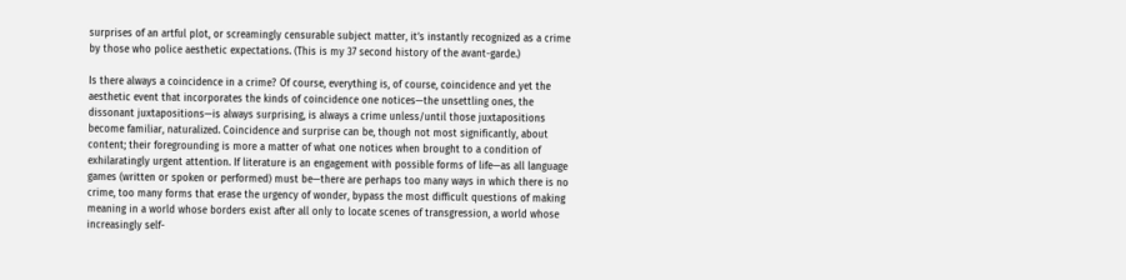surprises of an artful plot, or screamingly censurable subject matter, it’s instantly recognized as a crime by those who police aesthetic expectations. (This is my 37 second history of the avant-garde.)

Is there always a coincidence in a crime? Of course, everything is, of course, coincidence and yet the aesthetic event that incorporates the kinds of coincidence one notices—the unsettling ones, the dissonant juxtapositions—is always surprising, is always a crime unless/until those juxtapositions become familiar, naturalized. Coincidence and surprise can be, though not most significantly, about content; their foregrounding is more a matter of what one notices when brought to a condition of exhilaratingly urgent attention. If literature is an engagement with possible forms of life—as all language games (written or spoken or performed) must be—there are perhaps too many ways in which there is no crime, too many forms that erase the urgency of wonder, bypass the most difficult questions of making meaning in a world whose borders exist after all only to locate scenes of transgression, a world whose increasingly self-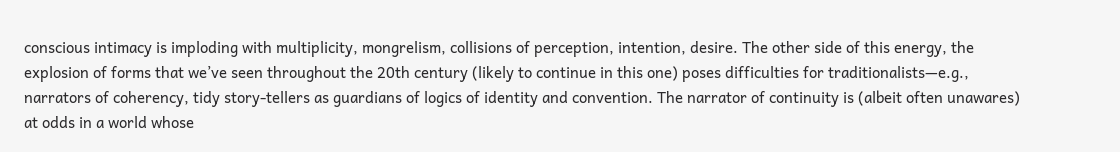conscious intimacy is imploding with multiplicity, mongrelism, collisions of perception, intention, desire. The other side of this energy, the explosion of forms that we’ve seen throughout the 20th century (likely to continue in this one) poses difficulties for traditionalists—e.g., narrators of coherency, tidy story-tellers as guardians of logics of identity and convention. The narrator of continuity is (albeit often unawares) at odds in a world whose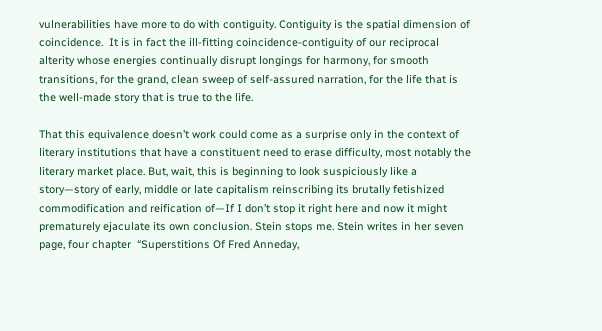vulnerabilities have more to do with contiguity. Contiguity is the spatial dimension of coincidence.  It is in fact the ill-fitting coincidence-contiguity of our reciprocal alterity whose energies continually disrupt longings for harmony, for smooth transitions, for the grand, clean sweep of self-assured narration, for the life that is the well-made story that is true to the life.

That this equivalence doesn’t work could come as a surprise only in the context of literary institutions that have a constituent need to erase difficulty, most notably the literary market place. But, wait, this is beginning to look suspiciously like a story—story of early, middle or late capitalism reinscribing its brutally fetishized commodification and reification of—If I don’t stop it right here and now it might prematurely ejaculate its own conclusion. Stein stops me. Stein writes in her seven page, four chapter  “Superstitions Of Fred Anneday,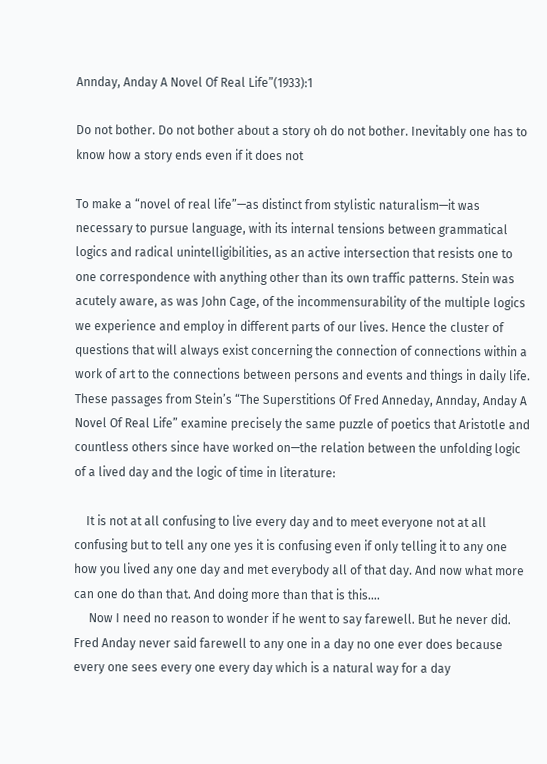Annday, Anday A Novel Of Real Life”(1933):1

Do not bother. Do not bother about a story oh do not bother. Inevitably one has to know how a story ends even if it does not

To make a “novel of real life”—as distinct from stylistic naturalism—it was necessary to pursue language, with its internal tensions between grammatical logics and radical unintelligibilities, as an active intersection that resists one to one correspondence with anything other than its own traffic patterns. Stein was acutely aware, as was John Cage, of the incommensurability of the multiple logics we experience and employ in different parts of our lives. Hence the cluster of questions that will always exist concerning the connection of connections within a work of art to the connections between persons and events and things in daily life. These passages from Stein’s “The Superstitions Of Fred Anneday, Annday, Anday A Novel Of Real Life” examine precisely the same puzzle of poetics that Aristotle and countless others since have worked on—the relation between the unfolding logic of a lived day and the logic of time in literature:

    It is not at all confusing to live every day and to meet everyone not at all confusing but to tell any one yes it is confusing even if only telling it to any one how you lived any one day and met everybody all of that day. And now what more can one do than that. And doing more than that is this….
     Now I need no reason to wonder if he went to say farewell. But he never did. Fred Anday never said farewell to any one in a day no one ever does because every one sees every one every day which is a natural way for a day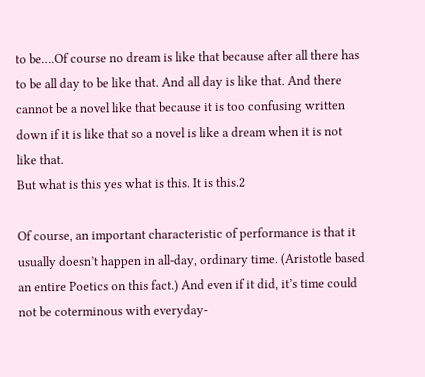to be….Of course no dream is like that because after all there has to be all day to be like that. And all day is like that. And there cannot be a novel like that because it is too confusing written down if it is like that so a novel is like a dream when it is not like that.
But what is this yes what is this. It is this.2

Of course, an important characteristic of performance is that it usually doesn’t happen in all-day, ordinary time. (Aristotle based an entire Poetics on this fact.) And even if it did, it’s time could not be coterminous with everyday-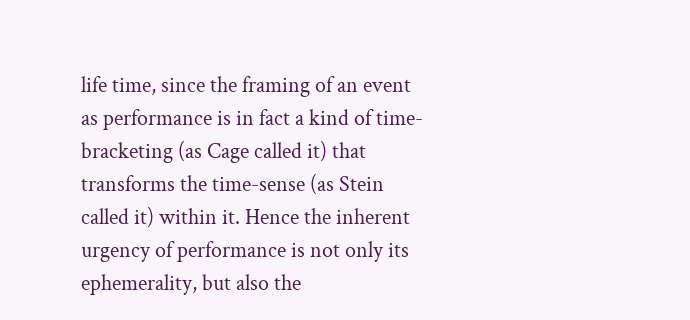life time, since the framing of an event as performance is in fact a kind of time-bracketing (as Cage called it) that transforms the time-sense (as Stein called it) within it. Hence the inherent urgency of performance is not only its ephemerality, but also the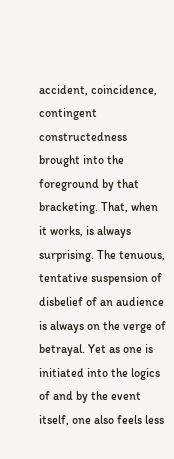accident, coincidence, contingent constructedness brought into the foreground by that bracketing. That, when it works, is always surprising. The tenuous, tentative suspension of disbelief of an audience is always on the verge of betrayal. Yet as one is initiated into the logics of and by the event itself, one also feels less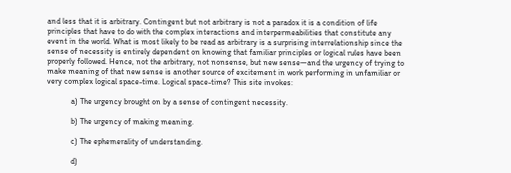and less that it is arbitrary. Contingent but not arbitrary is not a paradox it is a condition of life principles that have to do with the complex interactions and interpermeabilities that constitute any event in the world. What is most likely to be read as arbitrary is a surprising interrelationship since the sense of necessity is entirely dependent on knowing that familiar principles or logical rules have been properly followed. Hence, not the arbitrary, not nonsense, but new sense—and the urgency of trying to make meaning of that new sense is another source of excitement in work performing in unfamiliar or very complex logical space-time. Logical space-time? This site invokes:

            a) The urgency brought on by a sense of contingent necessity.

            b) The urgency of making meaning.

            c) The ephemerality of understanding.

            d)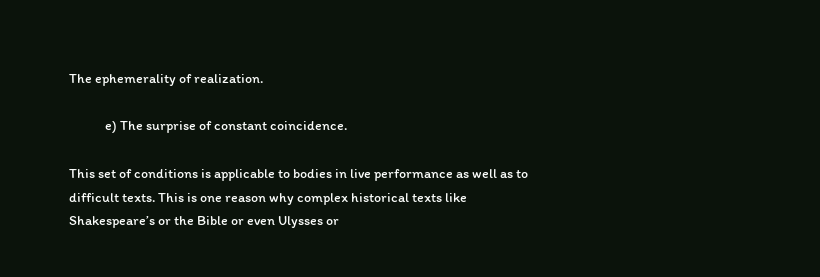The ephemerality of realization.

            e) The surprise of constant coincidence.

This set of conditions is applicable to bodies in live performance as well as to difficult texts. This is one reason why complex historical texts like Shakespeare’s or the Bible or even Ulysses or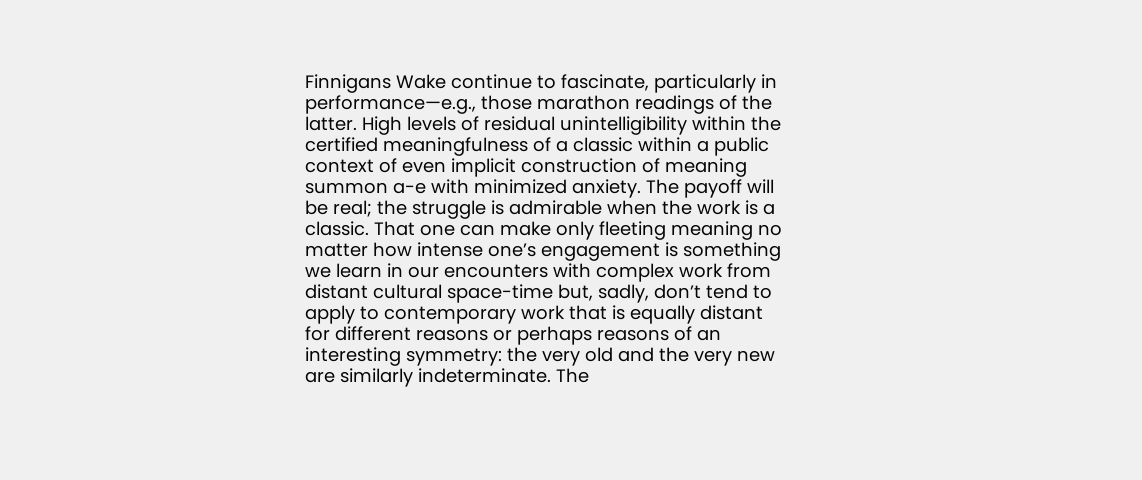Finnigans Wake continue to fascinate, particularly in performance—e.g., those marathon readings of the latter. High levels of residual unintelligibility within the certified meaningfulness of a classic within a public context of even implicit construction of meaning summon a-e with minimized anxiety. The payoff will be real; the struggle is admirable when the work is a classic. That one can make only fleeting meaning no matter how intense one’s engagement is something we learn in our encounters with complex work from distant cultural space-time but, sadly, don’t tend to apply to contemporary work that is equally distant for different reasons or perhaps reasons of an interesting symmetry: the very old and the very new are similarly indeterminate. The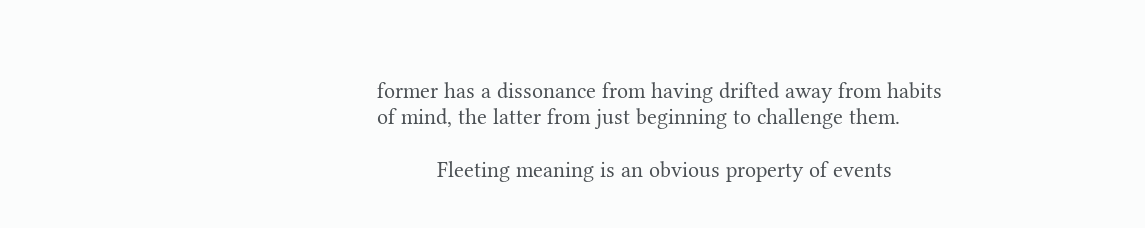former has a dissonance from having drifted away from habits of mind, the latter from just beginning to challenge them.

          Fleeting meaning is an obvious property of events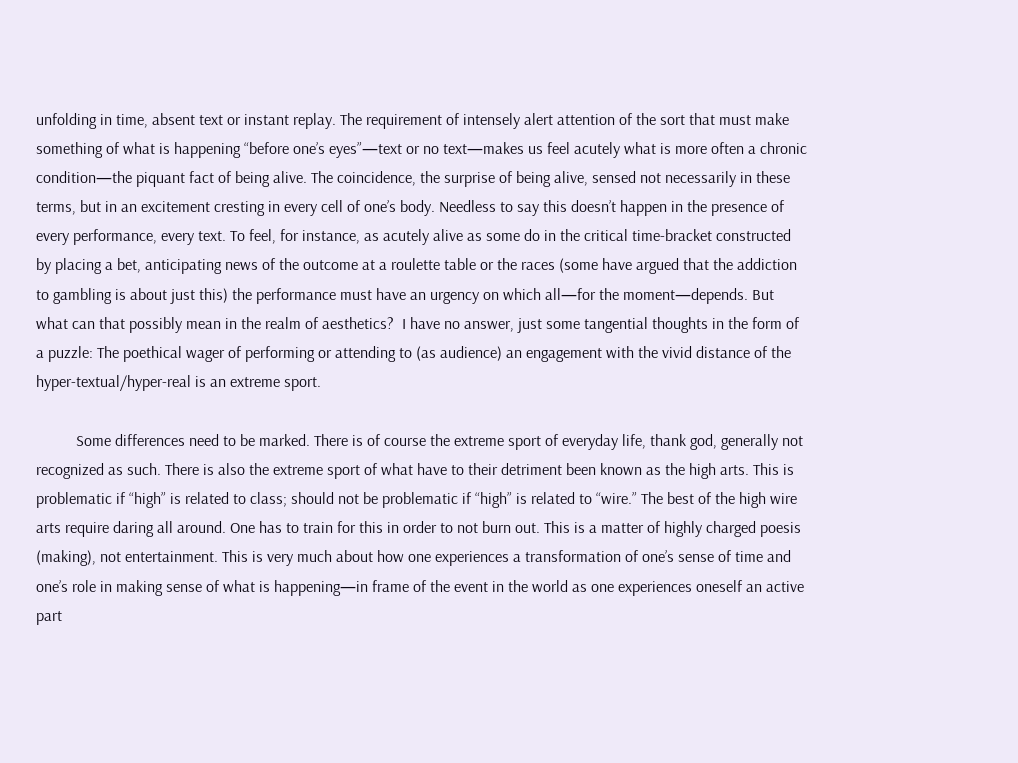unfolding in time, absent text or instant replay. The requirement of intensely alert attention of the sort that must make something of what is happening “before one’s eyes”—text or no text—makes us feel acutely what is more often a chronic condition—the piquant fact of being alive. The coincidence, the surprise of being alive, sensed not necessarily in these terms, but in an excitement cresting in every cell of one’s body. Needless to say this doesn’t happen in the presence of every performance, every text. To feel, for instance, as acutely alive as some do in the critical time-bracket constructed by placing a bet, anticipating news of the outcome at a roulette table or the races (some have argued that the addiction to gambling is about just this) the performance must have an urgency on which all—for the moment—depends. But what can that possibly mean in the realm of aesthetics?  I have no answer, just some tangential thoughts in the form of a puzzle: The poethical wager of performing or attending to (as audience) an engagement with the vivid distance of the hyper-textual/hyper-real is an extreme sport.

          Some differences need to be marked. There is of course the extreme sport of everyday life, thank god, generally not recognized as such. There is also the extreme sport of what have to their detriment been known as the high arts. This is problematic if “high” is related to class; should not be problematic if “high” is related to “wire.” The best of the high wire arts require daring all around. One has to train for this in order to not burn out. This is a matter of highly charged poesis (making), not entertainment. This is very much about how one experiences a transformation of one’s sense of time and one’s role in making sense of what is happening—in frame of the event in the world as one experiences oneself an active part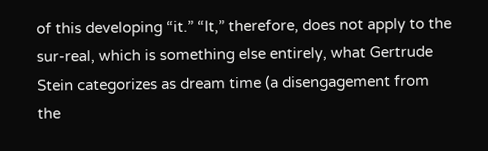of this developing “it.” “It,” therefore, does not apply to the sur-real, which is something else entirely, what Gertrude Stein categorizes as dream time (a disengagement from the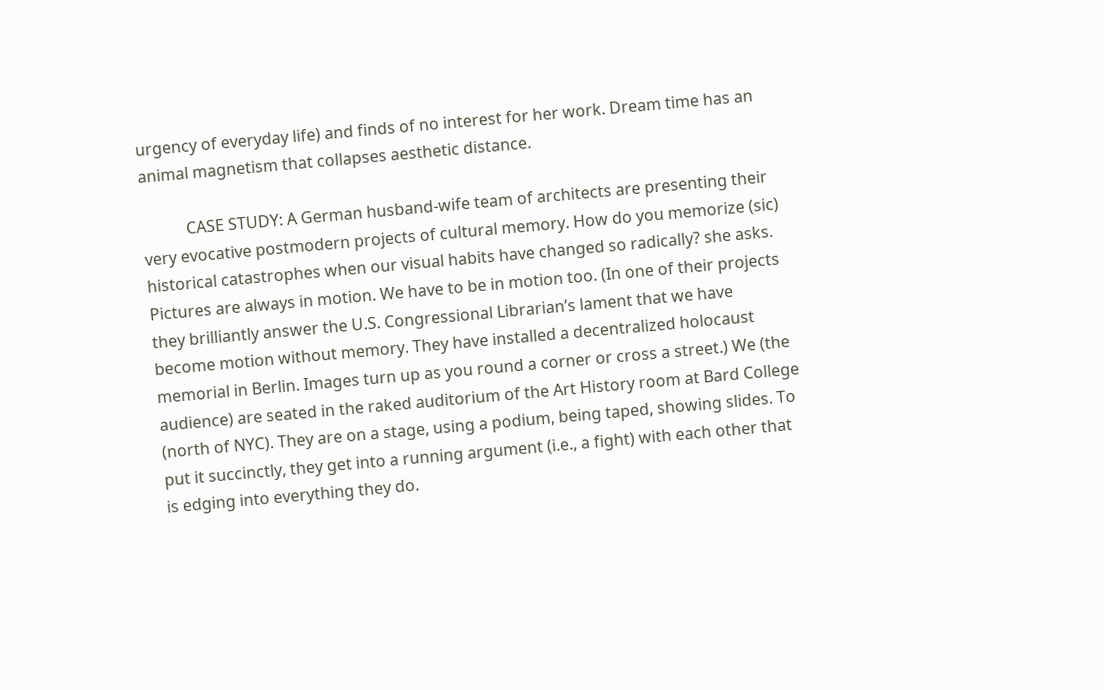urgency of everyday life) and finds of no interest for her work. Dream time has an animal magnetism that collapses aesthetic distance.

           CASE STUDY: A German husband-wife team of architects are presenting their very evocative postmodern projects of cultural memory. How do you memorize (sic) historical catastrophes when our visual habits have changed so radically? she asks. Pictures are always in motion. We have to be in motion too. (In one of their projects they brilliantly answer the U.S. Congressional Librarian’s lament that we have become motion without memory. They have installed a decentralized holocaust memorial in Berlin. Images turn up as you round a corner or cross a street.) We (the audience) are seated in the raked auditorium of the Art History room at Bard College (north of NYC). They are on a stage, using a podium, being taped, showing slides. To put it succinctly, they get into a running argument (i.e., a fight) with each other that is edging into everything they do.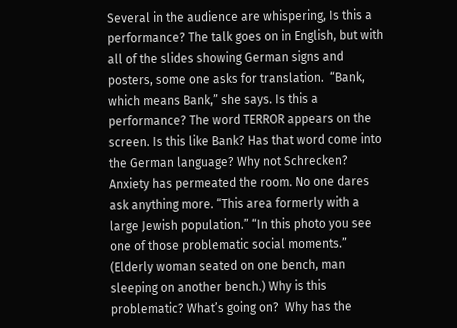Several in the audience are whispering, Is this a performance? The talk goes on in English, but with all of the slides showing German signs and posters, some one asks for translation.  “Bank, which means Bank,” she says. Is this a performance? The word TERROR appears on the screen. Is this like Bank? Has that word come into the German language? Why not Schrecken? Anxiety has permeated the room. No one dares ask anything more. “This area formerly with a large Jewish population.” “In this photo you see one of those problematic social moments.” (Elderly woman seated on one bench, man sleeping on another bench.) Why is this problematic? What’s going on?  Why has the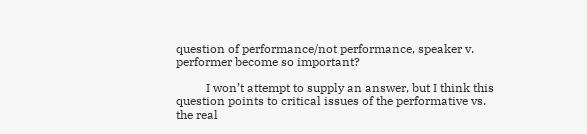question of performance/not performance, speaker v. performer become so important?

          I won’t attempt to supply an answer, but I think this question points to critical issues of the performative vs. the real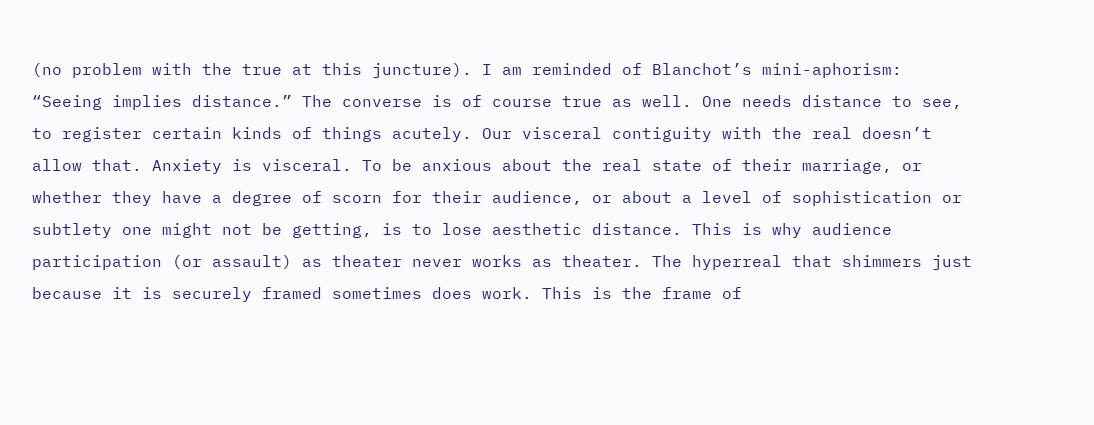(no problem with the true at this juncture). I am reminded of Blanchot’s mini-aphorism: “Seeing implies distance.” The converse is of course true as well. One needs distance to see, to register certain kinds of things acutely. Our visceral contiguity with the real doesn’t allow that. Anxiety is visceral. To be anxious about the real state of their marriage, or whether they have a degree of scorn for their audience, or about a level of sophistication or subtlety one might not be getting, is to lose aesthetic distance. This is why audience participation (or assault) as theater never works as theater. The hyperreal that shimmers just because it is securely framed sometimes does work. This is the frame of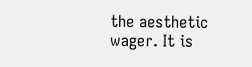the aesthetic wager. It is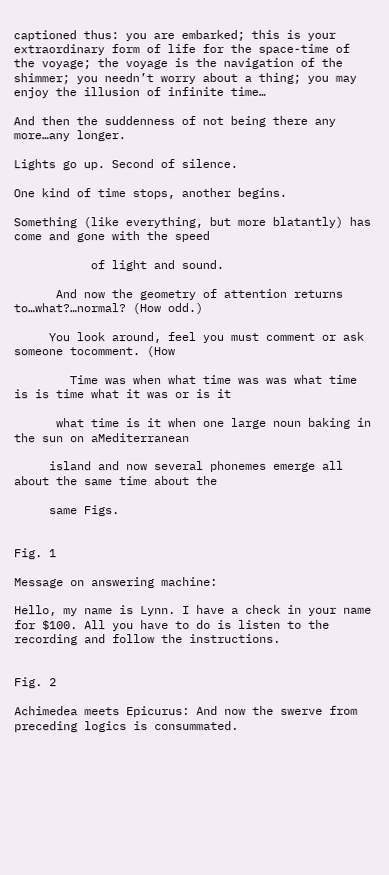captioned thus: you are embarked; this is your extraordinary form of life for the space-time of the voyage; the voyage is the navigation of the shimmer; you needn’t worry about a thing; you may enjoy the illusion of infinite time…

And then the suddenness of not being there any more…any longer.

Lights go up. Second of silence.

One kind of time stops, another begins.

Something (like everything, but more blatantly) has come and gone with the speed

           of light and sound.

      And now the geometry of attention returns to…what?…normal? (How odd.)

     You look around, feel you must comment or ask someone tocomment. (How

        Time was when what time was was what time is is time what it was or is it

      what time is it when one large noun baking in the sun on aMediterranean

     island and now several phonemes emerge all about the same time about the

     same Figs.


Fig. 1

Message on answering machine:

Hello, my name is Lynn. I have a check in your name for $100. All you have to do is listen to the recording and follow the instructions.


Fig. 2

Achimedea meets Epicurus: And now the swerve from preceding logics is consummated.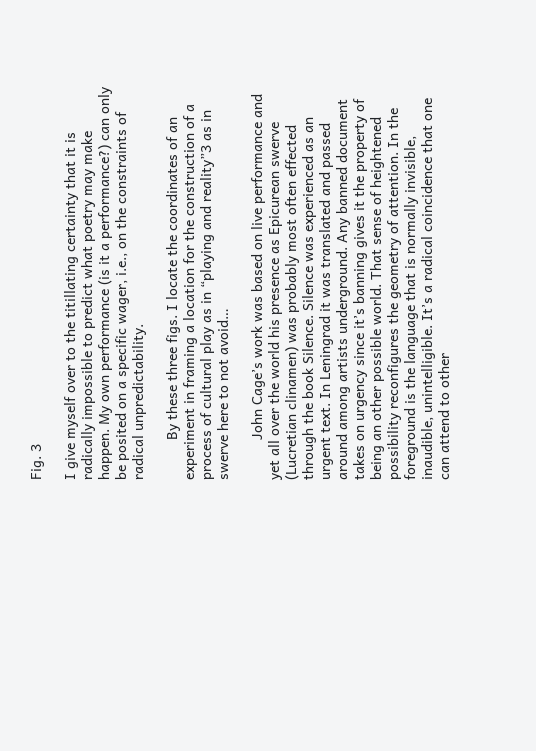Fig. 3

I give myself over to the titillating certainty that it is radically impossible to predict what poetry may make happen. My own performance (is it a performance?) can only be posited on a specific wager, i.e., on the constraints of radical unpredictability.

          By these three figs. I locate the coordinates of an experiment in framing a location for the construction of a process of cultural play as in “playing and reality”3 as in swerve here to not avoid…

          John Cage’s work was based on live performance and yet all over the world his presence as Epicurean swerve (Lucretian clinamen) was probably most often effected through the book Silence. Silence was experienced as an urgent text. In Leningrad it was translated and passed around among artists underground. Any banned document takes on urgency since it’s banning gives it the property of being an other possible world. That sense of heightened possibility reconfigures the geometry of attention. In the foreground is the language that is normally invisible, inaudible, unintelligible. It’s a radical coincidence that one can attend to other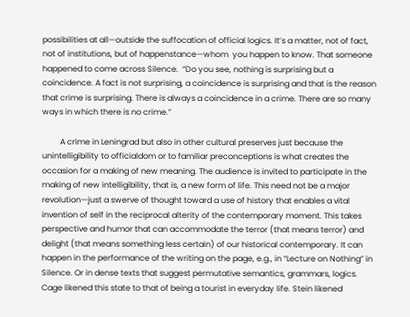possibilities at all—outside the suffocation of official logics. It’s a matter, not of fact, not of institutions, but of happenstance—whom  you happen to know. That someone happened to come across Silence.  “Do you see, nothing is surprising but a coincidence. A fact is not surprising, a coincidence is surprising and that is the reason that crime is surprising. There is always a coincidence in a crime. There are so many ways in which there is no crime.”

         A crime in Leningrad but also in other cultural preserves just because the unintelligibility to officialdom or to familiar preconceptions is what creates the occasion for a making of new meaning. The audience is invited to participate in the making of new intelligibility, that is, a new form of life. This need not be a major revolution—just a swerve of thought toward a use of history that enables a vital invention of self in the reciprocal alterity of the contemporary moment. This takes perspective and humor that can accommodate the terror (that means terror) and delight (that means something less certain) of our historical contemporary. It can happen in the performance of the writing on the page, e.g., in “Lecture on Nothing” in Silence. Or in dense texts that suggest permutative semantics, grammars, logics. Cage likened this state to that of being a tourist in everyday life. Stein likened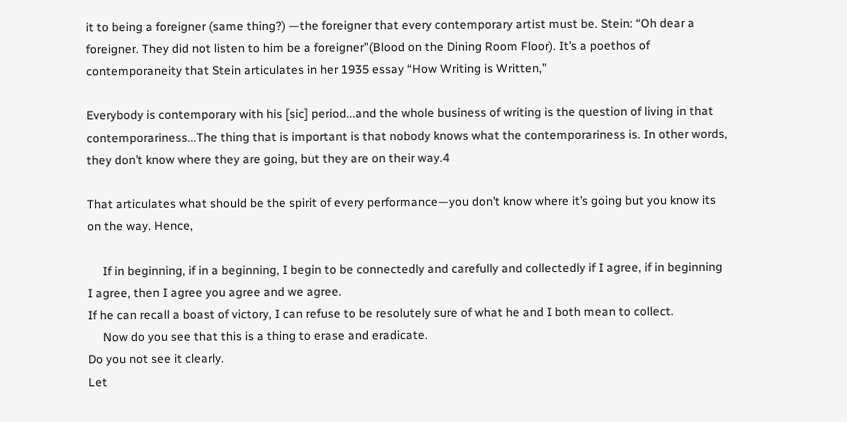it to being a foreigner (same thing?) —the foreigner that every contemporary artist must be. Stein: “Oh dear a foreigner. They did not listen to him be a foreigner”(Blood on the Dining Room Floor). It’s a poethos of contemporaneity that Stein articulates in her 1935 essay “How Writing is Written,”

Everybody is contemporary with his [sic] period...and the whole business of writing is the question of living in that contemporariness...The thing that is important is that nobody knows what the contemporariness is. In other words, they don’t know where they are going, but they are on their way.4

That articulates what should be the spirit of every performance—you don’t know where it’s going but you know its on the way. Hence,

     If in beginning, if in a beginning, I begin to be connectedly and carefully and collectedly if I agree, if in beginning I agree, then I agree you agree and we agree.
If he can recall a boast of victory, I can refuse to be resolutely sure of what he and I both mean to collect.
     Now do you see that this is a thing to erase and eradicate.
Do you not see it clearly.
Let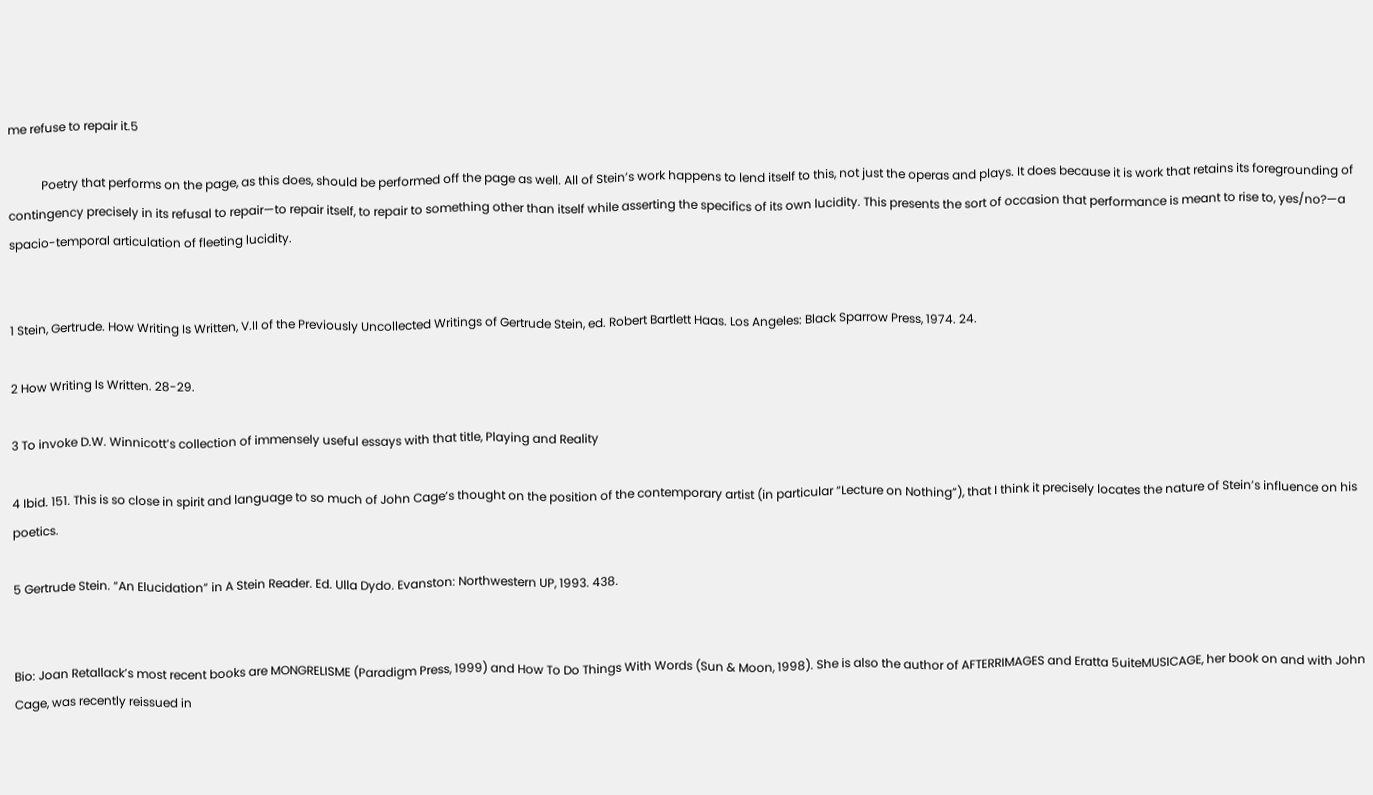me refuse to repair it.5

           Poetry that performs on the page, as this does, should be performed off the page as well. All of Stein’s work happens to lend itself to this, not just the operas and plays. It does because it is work that retains its foregrounding of contingency precisely in its refusal to repair—to repair itself, to repair to something other than itself while asserting the specifics of its own lucidity. This presents the sort of occasion that performance is meant to rise to, yes/no?—a spacio-temporal articulation of fleeting lucidity.


1 Stein, Gertrude. How Writing Is Written, V.II of the Previously Uncollected Writings of Gertrude Stein, ed. Robert Bartlett Haas. Los Angeles: Black Sparrow Press, 1974. 24.

2 How Writing Is Written. 28-29.

3 To invoke D.W. Winnicott’s collection of immensely useful essays with that title, Playing and Reality

4 Ibid. 151. This is so close in spirit and language to so much of John Cage’s thought on the position of the contemporary artist (in particular “Lecture on Nothing”), that I think it precisely locates the nature of Stein’s influence on his poetics.

5 Gertrude Stein. “An Elucidation” in A Stein Reader. Ed. Ulla Dydo. Evanston: Northwestern UP, 1993. 438.


Bio: Joan Retallack’s most recent books are MONGRELISME (Paradigm Press, 1999) and How To Do Things With Words (Sun & Moon, 1998). She is also the author of AFTERRIMAGES and Eratta 5uiteMUSICAGE, her book on and with John Cage, was recently reissued in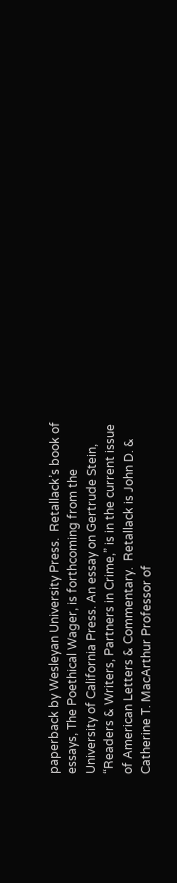paperback by Wesleyan University Press.  Retallack’s book of essays, The Poethical Wager, is forthcoming from the University of California Press. An essay on Gertrude Stein, “Readers & Writers, Partners in Crime,” is in the current issue of American Letters & Commentary.  Retallack is John D. & Catherine T. MacArthur Professor of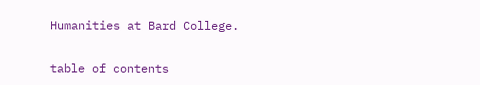Humanities at Bard College.


table of contents